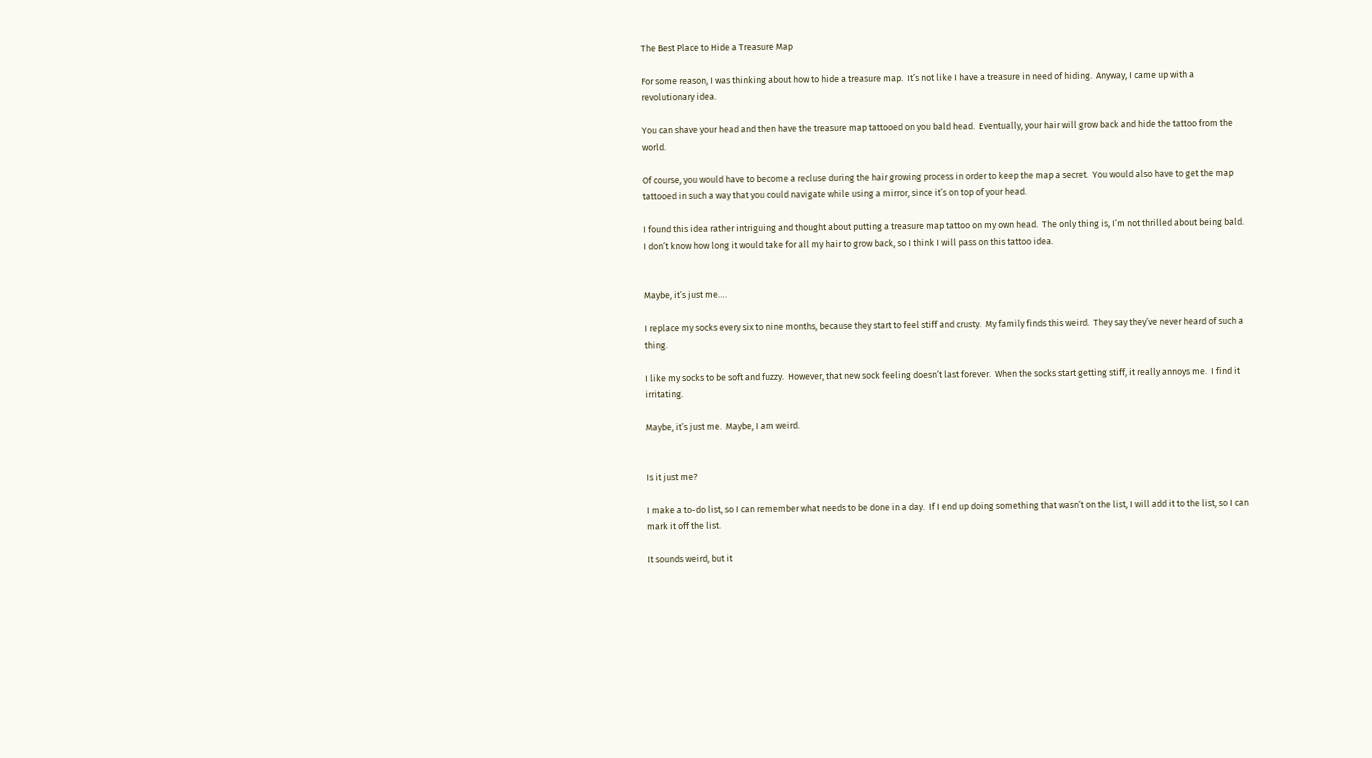The Best Place to Hide a Treasure Map

For some reason, I was thinking about how to hide a treasure map.  It’s not like I have a treasure in need of hiding.  Anyway, I came up with a revolutionary idea.

You can shave your head and then have the treasure map tattooed on you bald head.  Eventually, your hair will grow back and hide the tattoo from the world.

Of course, you would have to become a recluse during the hair growing process in order to keep the map a secret.  You would also have to get the map tattooed in such a way that you could navigate while using a mirror, since it’s on top of your head.

I found this idea rather intriguing and thought about putting a treasure map tattoo on my own head.  The only thing is, I’m not thrilled about being bald.  I don’t know how long it would take for all my hair to grow back, so I think I will pass on this tattoo idea.


Maybe, it’s just me….

I replace my socks every six to nine months, because they start to feel stiff and crusty.  My family finds this weird.  They say they’ve never heard of such a thing.

I like my socks to be soft and fuzzy.  However, that new sock feeling doesn’t last forever.  When the socks start getting stiff, it really annoys me.  I find it irritating.

Maybe, it’s just me.  Maybe, I am weird.


Is it just me?

I make a to-do list, so I can remember what needs to be done in a day.  If I end up doing something that wasn’t on the list, I will add it to the list, so I can mark it off the list.

It sounds weird, but it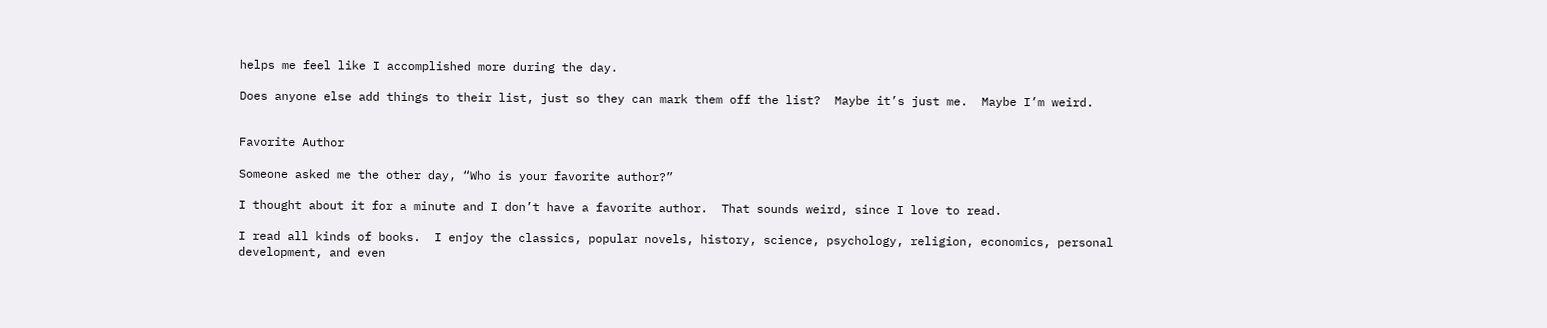helps me feel like I accomplished more during the day.

Does anyone else add things to their list, just so they can mark them off the list?  Maybe it’s just me.  Maybe I’m weird.


Favorite Author

Someone asked me the other day, “Who is your favorite author?”

I thought about it for a minute and I don’t have a favorite author.  That sounds weird, since I love to read.

I read all kinds of books.  I enjoy the classics, popular novels, history, science, psychology, religion, economics, personal development, and even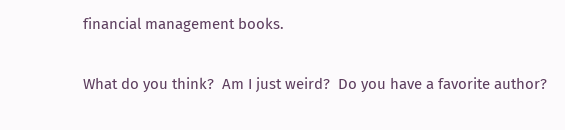financial management books.

What do you think?  Am I just weird?  Do you have a favorite author?